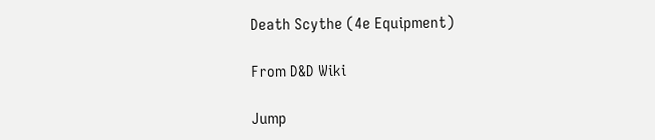Death Scythe (4e Equipment)

From D&D Wiki

Jump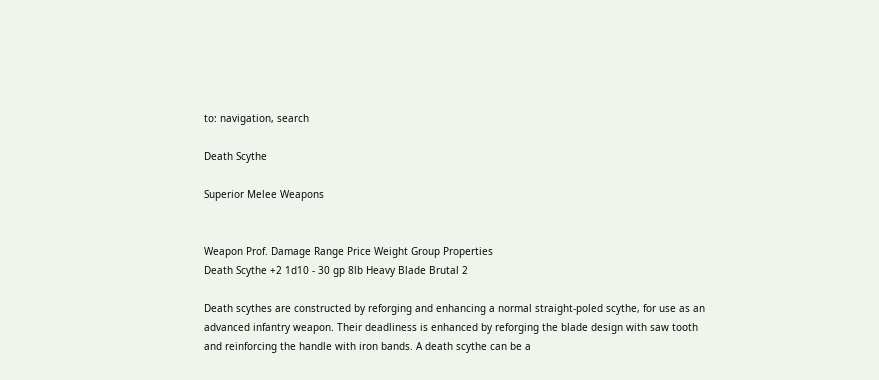to: navigation, search

Death Scythe

Superior Melee Weapons


Weapon Prof. Damage Range Price Weight Group Properties
Death Scythe +2 1d10 - 30 gp 8lb Heavy Blade Brutal 2

Death scythes are constructed by reforging and enhancing a normal straight-poled scythe, for use as an advanced infantry weapon. Their deadliness is enhanced by reforging the blade design with saw tooth and reinforcing the handle with iron bands. A death scythe can be a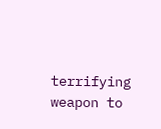terrifying weapon to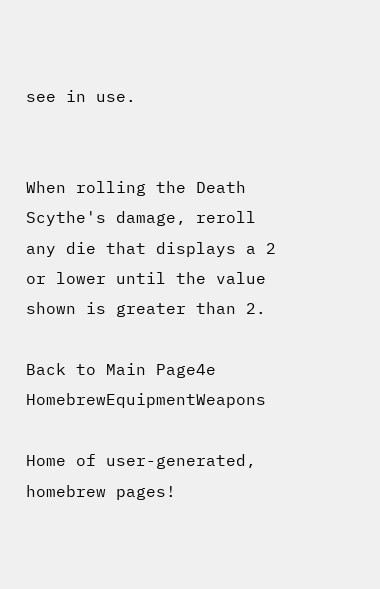see in use.


When rolling the Death Scythe's damage, reroll any die that displays a 2 or lower until the value shown is greater than 2.

Back to Main Page4e HomebrewEquipmentWeapons

Home of user-generated,
homebrew pages!